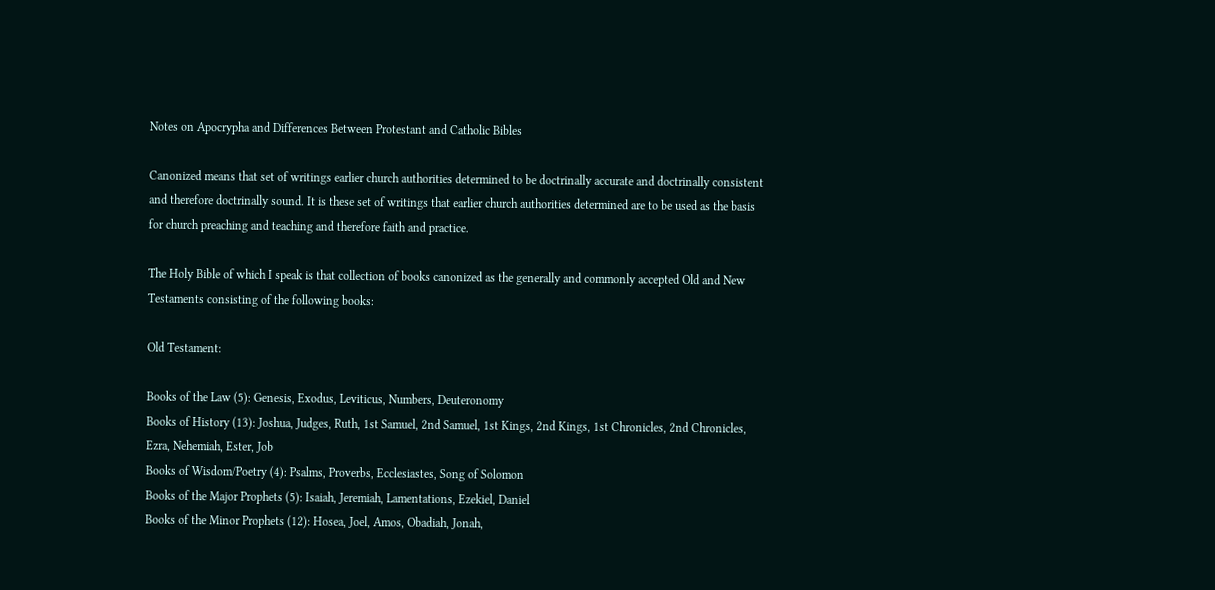Notes on Apocrypha and Differences Between Protestant and Catholic Bibles

Canonized means that set of writings earlier church authorities determined to be doctrinally accurate and doctrinally consistent and therefore doctrinally sound. It is these set of writings that earlier church authorities determined are to be used as the basis for church preaching and teaching and therefore faith and practice.

The Holy Bible of which I speak is that collection of books canonized as the generally and commonly accepted Old and New Testaments consisting of the following books:

Old Testament:

Books of the Law (5): Genesis, Exodus, Leviticus, Numbers, Deuteronomy
Books of History (13): Joshua, Judges, Ruth, 1st Samuel, 2nd Samuel, 1st Kings, 2nd Kings, 1st Chronicles, 2nd Chronicles, Ezra, Nehemiah, Ester, Job
Books of Wisdom/Poetry (4): Psalms, Proverbs, Ecclesiastes, Song of Solomon
Books of the Major Prophets (5): Isaiah, Jeremiah, Lamentations, Ezekiel, Daniel
Books of the Minor Prophets (12): Hosea, Joel, Amos, Obadiah, Jonah,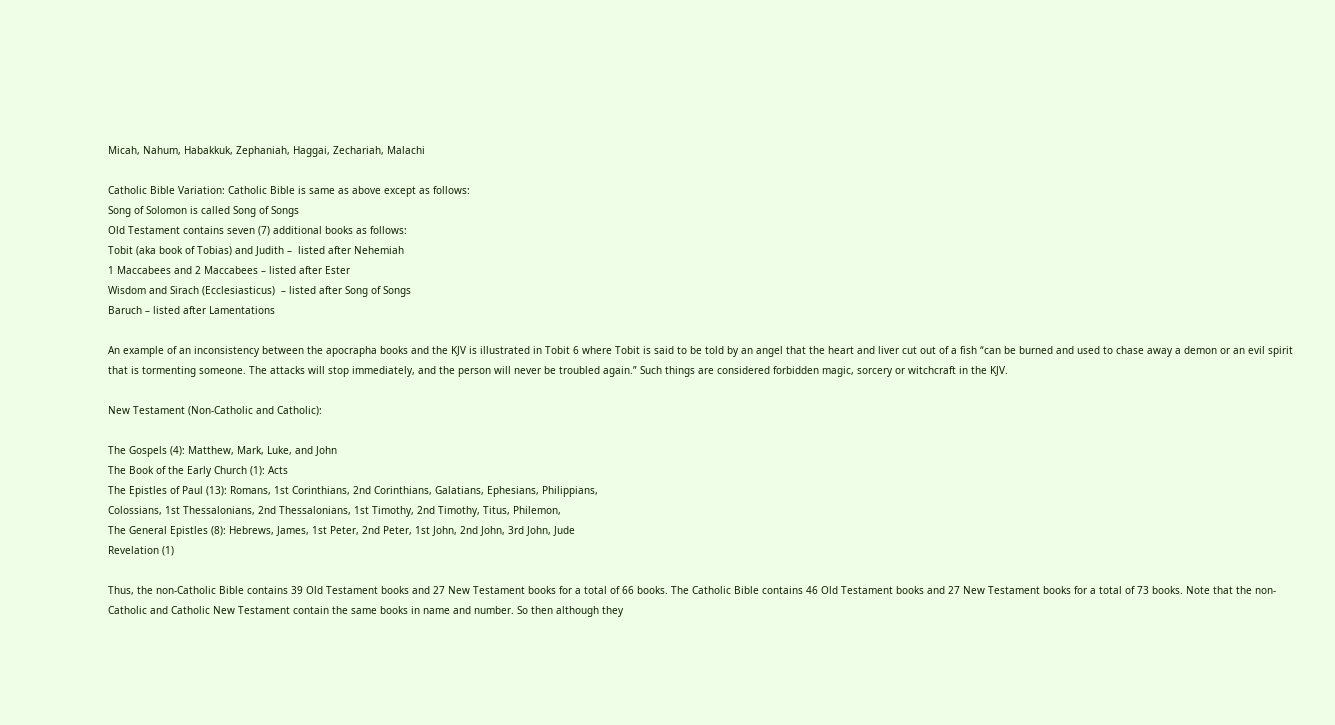Micah, Nahum, Habakkuk, Zephaniah, Haggai, Zechariah, Malachi

Catholic Bible Variation: Catholic Bible is same as above except as follows:
Song of Solomon is called Song of Songs
Old Testament contains seven (7) additional books as follows:
Tobit (aka book of Tobias) and Judith –  listed after Nehemiah
1 Maccabees and 2 Maccabees – listed after Ester
Wisdom and Sirach (Ecclesiasticus)  – listed after Song of Songs
Baruch – listed after Lamentations

An example of an inconsistency between the apocrapha books and the KJV is illustrated in Tobit 6 where Tobit is said to be told by an angel that the heart and liver cut out of a fish “can be burned and used to chase away a demon or an evil spirit that is tormenting someone. The attacks will stop immediately, and the person will never be troubled again.” Such things are considered forbidden magic, sorcery or witchcraft in the KJV.

New Testament (Non-Catholic and Catholic):

The Gospels (4): Matthew, Mark, Luke, and John
The Book of the Early Church (1): Acts
The Epistles of Paul (13): Romans, 1st Corinthians, 2nd Corinthians, Galatians, Ephesians, Philippians,
Colossians, 1st Thessalonians, 2nd Thessalonians, 1st Timothy, 2nd Timothy, Titus, Philemon,
The General Epistles (8): Hebrews, James, 1st Peter, 2nd Peter, 1st John, 2nd John, 3rd John, Jude
Revelation (1)

Thus, the non-Catholic Bible contains 39 Old Testament books and 27 New Testament books for a total of 66 books. The Catholic Bible contains 46 Old Testament books and 27 New Testament books for a total of 73 books. Note that the non-Catholic and Catholic New Testament contain the same books in name and number. So then although they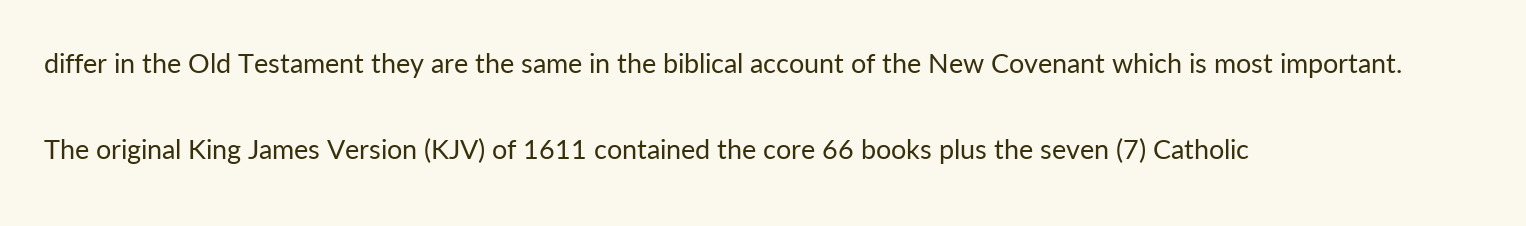differ in the Old Testament they are the same in the biblical account of the New Covenant which is most important.

The original King James Version (KJV) of 1611 contained the core 66 books plus the seven (7) Catholic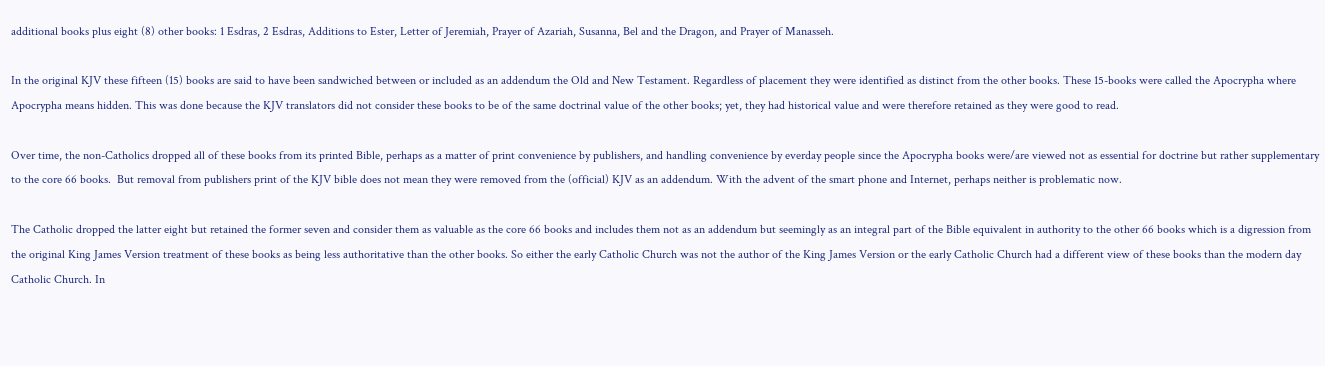additional books plus eight (8) other books: 1 Esdras, 2 Esdras, Additions to Ester, Letter of Jeremiah, Prayer of Azariah, Susanna, Bel and the Dragon, and Prayer of Manasseh.

In the original KJV these fifteen (15) books are said to have been sandwiched between or included as an addendum the Old and New Testament. Regardless of placement they were identified as distinct from the other books. These 15-books were called the Apocrypha where Apocrypha means hidden. This was done because the KJV translators did not consider these books to be of the same doctrinal value of the other books; yet, they had historical value and were therefore retained as they were good to read.

Over time, the non-Catholics dropped all of these books from its printed Bible, perhaps as a matter of print convenience by publishers, and handling convenience by everday people since the Apocrypha books were/are viewed not as essential for doctrine but rather supplementary to the core 66 books.  But removal from publishers print of the KJV bible does not mean they were removed from the (official) KJV as an addendum. With the advent of the smart phone and Internet, perhaps neither is problematic now.

The Catholic dropped the latter eight but retained the former seven and consider them as valuable as the core 66 books and includes them not as an addendum but seemingly as an integral part of the Bible equivalent in authority to the other 66 books which is a digression from the original King James Version treatment of these books as being less authoritative than the other books. So either the early Catholic Church was not the author of the King James Version or the early Catholic Church had a different view of these books than the modern day Catholic Church. In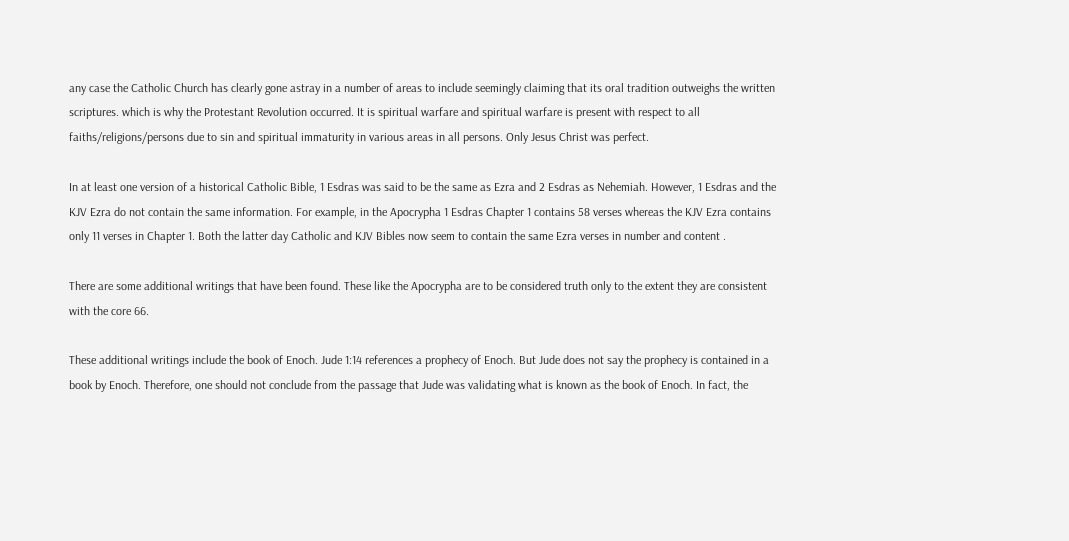any case the Catholic Church has clearly gone astray in a number of areas to include seemingly claiming that its oral tradition outweighs the written scriptures. which is why the Protestant Revolution occurred. It is spiritual warfare and spiritual warfare is present with respect to all faiths/religions/persons due to sin and spiritual immaturity in various areas in all persons. Only Jesus Christ was perfect.

In at least one version of a historical Catholic Bible, 1 Esdras was said to be the same as Ezra and 2 Esdras as Nehemiah. However, 1 Esdras and the KJV Ezra do not contain the same information. For example, in the Apocrypha 1 Esdras Chapter 1 contains 58 verses whereas the KJV Ezra contains only 11 verses in Chapter 1. Both the latter day Catholic and KJV Bibles now seem to contain the same Ezra verses in number and content .

There are some additional writings that have been found. These like the Apocrypha are to be considered truth only to the extent they are consistent with the core 66.

These additional writings include the book of Enoch. Jude 1:14 references a prophecy of Enoch. But Jude does not say the prophecy is contained in a book by Enoch. Therefore, one should not conclude from the passage that Jude was validating what is known as the book of Enoch. In fact, the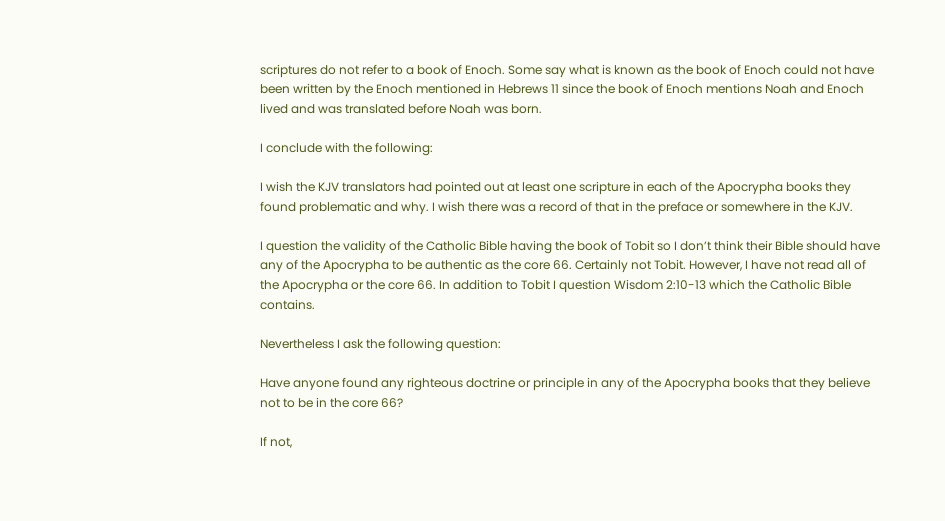scriptures do not refer to a book of Enoch. Some say what is known as the book of Enoch could not have been written by the Enoch mentioned in Hebrews 11 since the book of Enoch mentions Noah and Enoch lived and was translated before Noah was born.

I conclude with the following:

I wish the KJV translators had pointed out at least one scripture in each of the Apocrypha books they found problematic and why. I wish there was a record of that in the preface or somewhere in the KJV.

I question the validity of the Catholic Bible having the book of Tobit so I don’t think their Bible should have any of the Apocrypha to be authentic as the core 66. Certainly not Tobit. However, I have not read all of the Apocrypha or the core 66. In addition to Tobit I question Wisdom 2:10-13 which the Catholic Bible contains.

Nevertheless I ask the following question:

Have anyone found any righteous doctrine or principle in any of the Apocrypha books that they believe not to be in the core 66?

If not,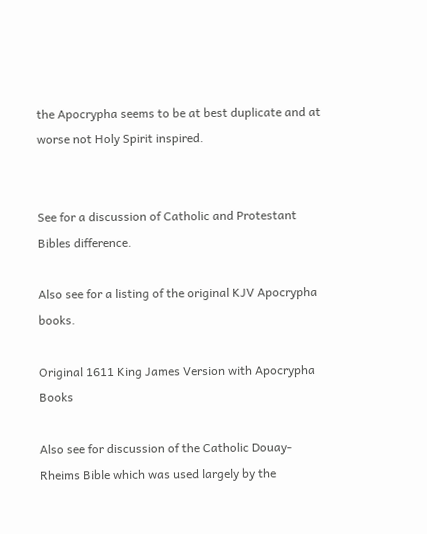the Apocrypha seems to be at best duplicate and at worse not Holy Spirit inspired.


See for a discussion of Catholic and Protestant Bibles difference.

Also see for a listing of the original KJV Apocrypha books.

Original 1611 King James Version with Apocrypha Books

Also see for discussion of the Catholic Douay-Rheims Bible which was used largely by the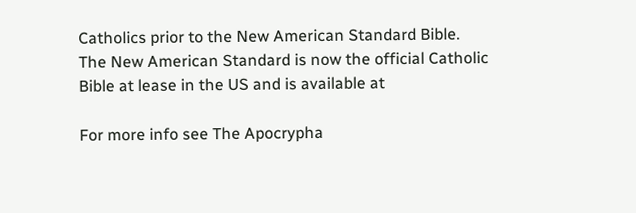Catholics prior to the New American Standard Bible. The New American Standard is now the official Catholic Bible at lease in the US and is available at

For more info see The Apocrypha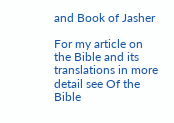and Book of Jasher

For my article on the Bible and its translations in more detail see Of the Bible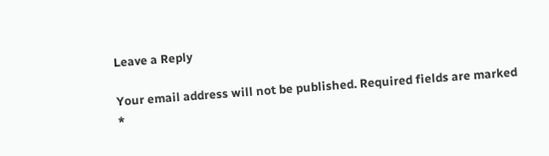Leave a Reply

Your email address will not be published. Required fields are marked *